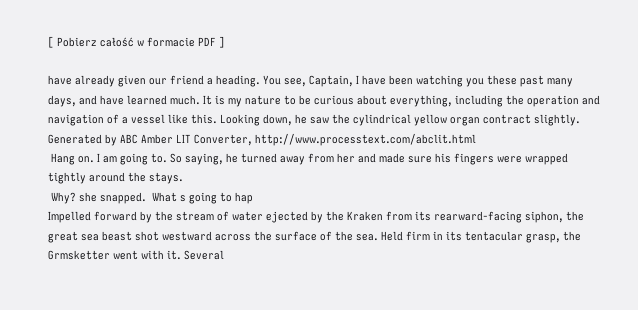[ Pobierz całość w formacie PDF ]

have already given our friend a heading. You see, Captain, I have been watching you these past many
days, and have learned much. It is my nature to be curious about everything, including the operation and
navigation of a vessel like this. Looking down, he saw the cylindrical yellow organ contract slightly.
Generated by ABC Amber LIT Converter, http://www.processtext.com/abclit.html
 Hang on. I am going to. So saying, he turned away from her and made sure his fingers were wrapped
tightly around the stays.
 Why? she snapped.  What s going to hap
Impelled forward by the stream of water ejected by the Kraken from its rearward-facing siphon, the
great sea beast shot westward across the surface of the sea. Held firm in its tentacular grasp, the
Grmsketter went with it. Several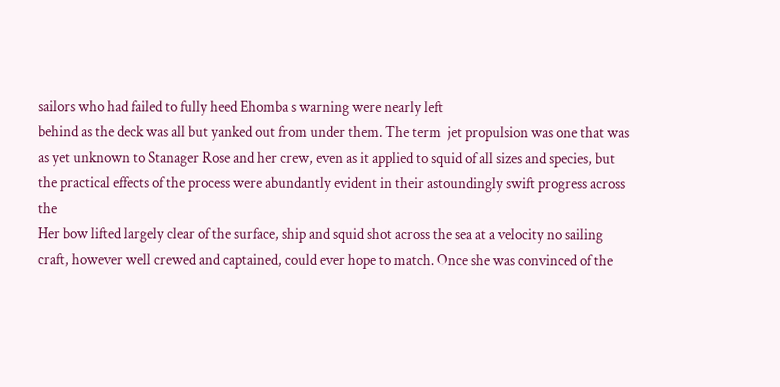sailors who had failed to fully heed Ehomba s warning were nearly left
behind as the deck was all but yanked out from under them. The term  jet propulsion was one that was
as yet unknown to Stanager Rose and her crew, even as it applied to squid of all sizes and species, but
the practical effects of the process were abundantly evident in their astoundingly swift progress across the
Her bow lifted largely clear of the surface, ship and squid shot across the sea at a velocity no sailing
craft, however well crewed and captained, could ever hope to match. Once she was convinced of the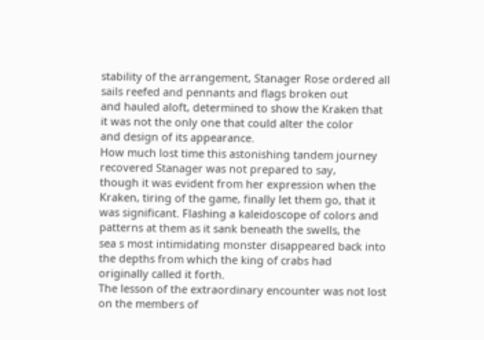stability of the arrangement, Stanager Rose ordered all sails reefed and pennants and flags broken out
and hauled aloft, determined to show the Kraken that it was not the only one that could alter the color
and design of its appearance.
How much lost time this astonishing tandem journey recovered Stanager was not prepared to say,
though it was evident from her expression when the Kraken, tiring of the game, finally let them go, that it
was significant. Flashing a kaleidoscope of colors and patterns at them as it sank beneath the swells, the
sea s most intimidating monster disappeared back into the depths from which the king of crabs had
originally called it forth.
The lesson of the extraordinary encounter was not lost on the members of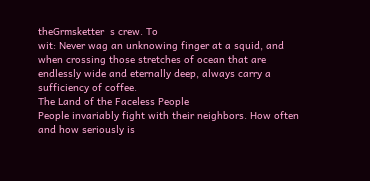theGrmsketter  s crew. To
wit: Never wag an unknowing finger at a squid, and when crossing those stretches of ocean that are
endlessly wide and eternally deep, always carry a sufficiency of coffee.
The Land of the Faceless People
People invariably fight with their neighbors. How often and how seriously is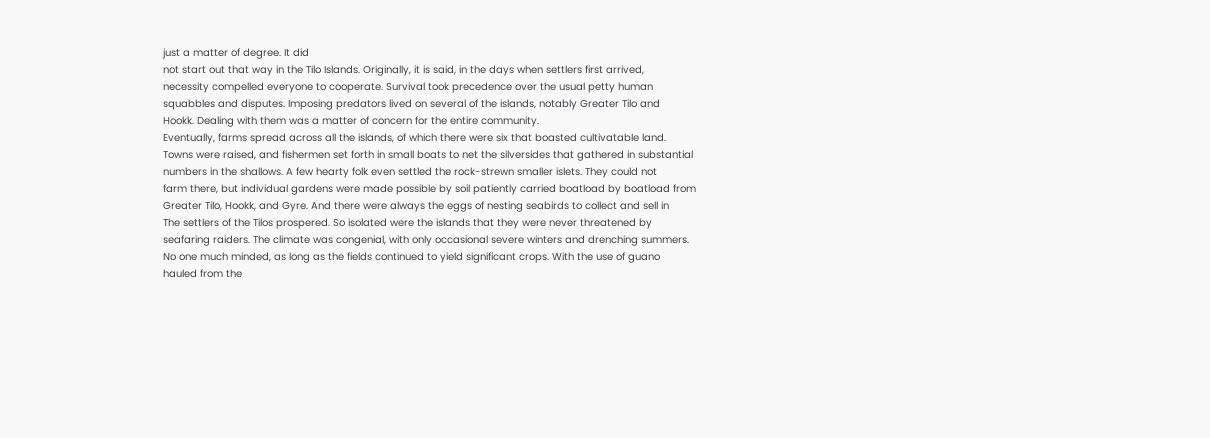just a matter of degree. It did
not start out that way in the Tilo Islands. Originally, it is said, in the days when settlers first arrived,
necessity compelled everyone to cooperate. Survival took precedence over the usual petty human
squabbles and disputes. Imposing predators lived on several of the islands, notably Greater Tilo and
Hookk. Dealing with them was a matter of concern for the entire community.
Eventually, farms spread across all the islands, of which there were six that boasted cultivatable land.
Towns were raised, and fishermen set forth in small boats to net the silversides that gathered in substantial
numbers in the shallows. A few hearty folk even settled the rock-strewn smaller islets. They could not
farm there, but individual gardens were made possible by soil patiently carried boatload by boatload from
Greater Tilo, Hookk, and Gyre. And there were always the eggs of nesting seabirds to collect and sell in
The settlers of the Tilos prospered. So isolated were the islands that they were never threatened by
seafaring raiders. The climate was congenial, with only occasional severe winters and drenching summers.
No one much minded, as long as the fields continued to yield significant crops. With the use of guano
hauled from the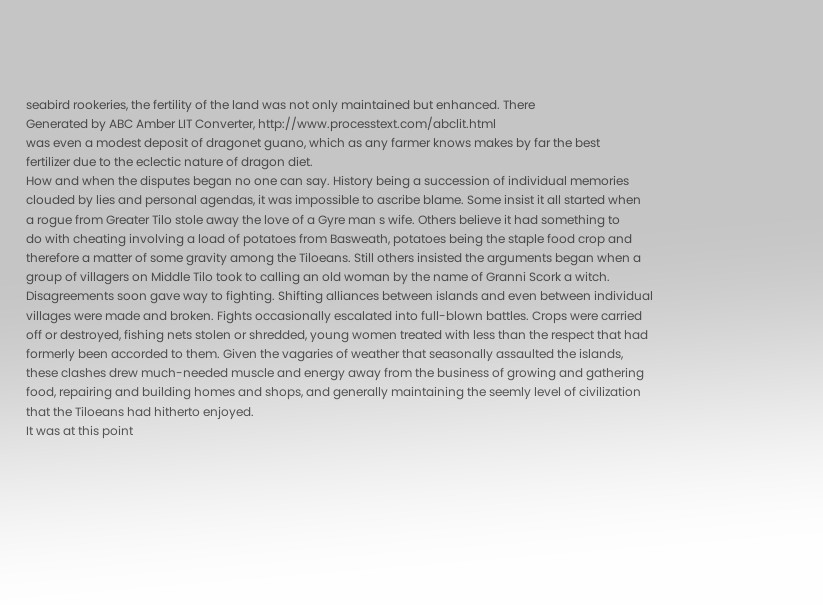seabird rookeries, the fertility of the land was not only maintained but enhanced. There
Generated by ABC Amber LIT Converter, http://www.processtext.com/abclit.html
was even a modest deposit of dragonet guano, which as any farmer knows makes by far the best
fertilizer due to the eclectic nature of dragon diet.
How and when the disputes began no one can say. History being a succession of individual memories
clouded by lies and personal agendas, it was impossible to ascribe blame. Some insist it all started when
a rogue from Greater Tilo stole away the love of a Gyre man s wife. Others believe it had something to
do with cheating involving a load of potatoes from Basweath, potatoes being the staple food crop and
therefore a matter of some gravity among the Tiloeans. Still others insisted the arguments began when a
group of villagers on Middle Tilo took to calling an old woman by the name of Granni Scork a witch.
Disagreements soon gave way to fighting. Shifting alliances between islands and even between individual
villages were made and broken. Fights occasionally escalated into full-blown battles. Crops were carried
off or destroyed, fishing nets stolen or shredded, young women treated with less than the respect that had
formerly been accorded to them. Given the vagaries of weather that seasonally assaulted the islands,
these clashes drew much-needed muscle and energy away from the business of growing and gathering
food, repairing and building homes and shops, and generally maintaining the seemly level of civilization
that the Tiloeans had hitherto enjoyed.
It was at this point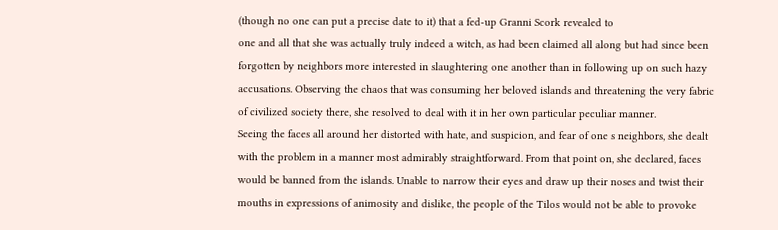(though no one can put a precise date to it) that a fed-up Granni Scork revealed to
one and all that she was actually truly indeed a witch, as had been claimed all along but had since been
forgotten by neighbors more interested in slaughtering one another than in following up on such hazy
accusations. Observing the chaos that was consuming her beloved islands and threatening the very fabric
of civilized society there, she resolved to deal with it in her own particular peculiar manner.
Seeing the faces all around her distorted with hate, and suspicion, and fear of one s neighbors, she dealt
with the problem in a manner most admirably straightforward. From that point on, she declared, faces
would be banned from the islands. Unable to narrow their eyes and draw up their noses and twist their
mouths in expressions of animosity and dislike, the people of the Tilos would not be able to provoke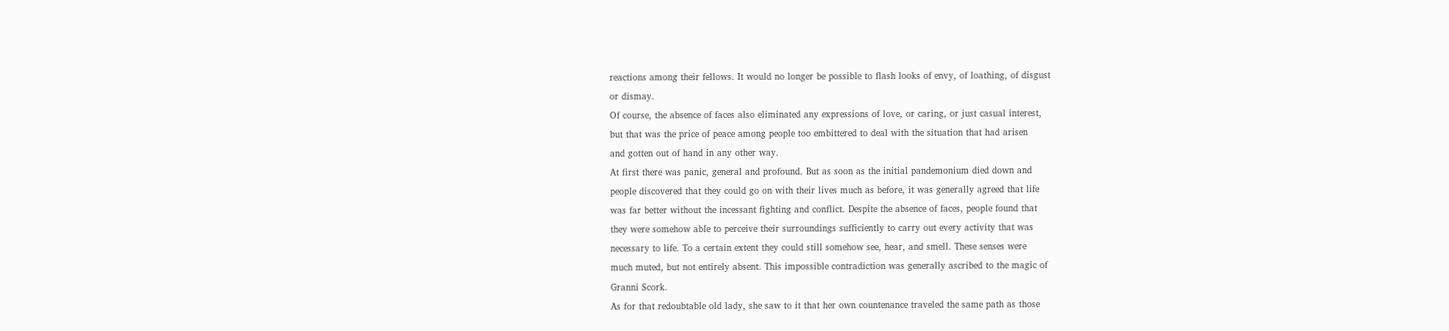reactions among their fellows. It would no longer be possible to flash looks of envy, of loathing, of disgust
or dismay.
Of course, the absence of faces also eliminated any expressions of love, or caring, or just casual interest,
but that was the price of peace among people too embittered to deal with the situation that had arisen
and gotten out of hand in any other way.
At first there was panic, general and profound. But as soon as the initial pandemonium died down and
people discovered that they could go on with their lives much as before, it was generally agreed that life
was far better without the incessant fighting and conflict. Despite the absence of faces, people found that
they were somehow able to perceive their surroundings sufficiently to carry out every activity that was
necessary to life. To a certain extent they could still somehow see, hear, and smell. These senses were
much muted, but not entirely absent. This impossible contradiction was generally ascribed to the magic of
Granni Scork.
As for that redoubtable old lady, she saw to it that her own countenance traveled the same path as those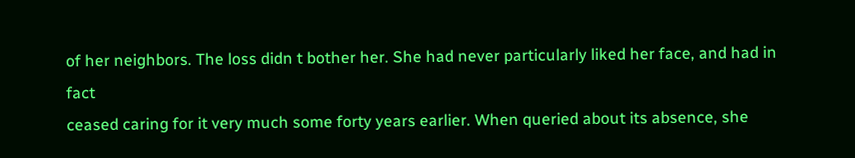of her neighbors. The loss didn t bother her. She had never particularly liked her face, and had in fact
ceased caring for it very much some forty years earlier. When queried about its absence, she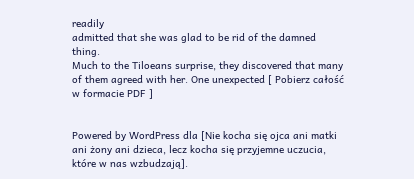readily
admitted that she was glad to be rid of the damned thing.
Much to the Tiloeans surprise, they discovered that many of them agreed with her. One unexpected [ Pobierz całość w formacie PDF ]


Powered by WordPress dla [Nie kocha się ojca ani matki ani żony ani dzieca, lecz kocha się przyjemne uczucia, które w nas wzbudzają].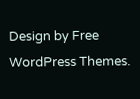Design by Free WordPress Themes.